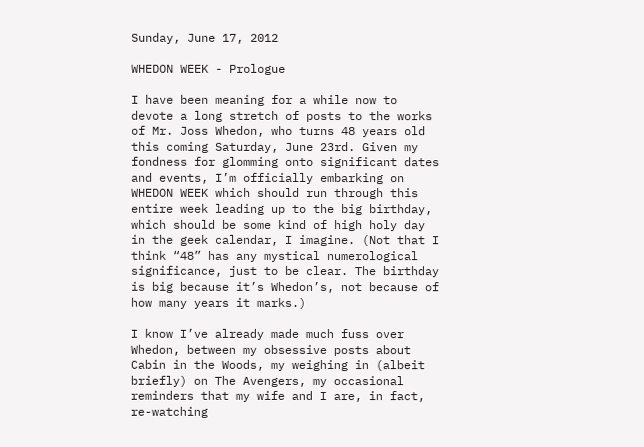Sunday, June 17, 2012

WHEDON WEEK - Prologue

I have been meaning for a while now to devote a long stretch of posts to the works of Mr. Joss Whedon, who turns 48 years old this coming Saturday, June 23rd. Given my fondness for glomming onto significant dates and events, I’m officially embarking on WHEDON WEEK which should run through this entire week leading up to the big birthday, which should be some kind of high holy day in the geek calendar, I imagine. (Not that I think “48” has any mystical numerological significance, just to be clear. The birthday is big because it’s Whedon’s, not because of how many years it marks.)

I know I’ve already made much fuss over Whedon, between my obsessive posts about Cabin in the Woods, my weighing in (albeit briefly) on The Avengers, my occasional reminders that my wife and I are, in fact, re-watching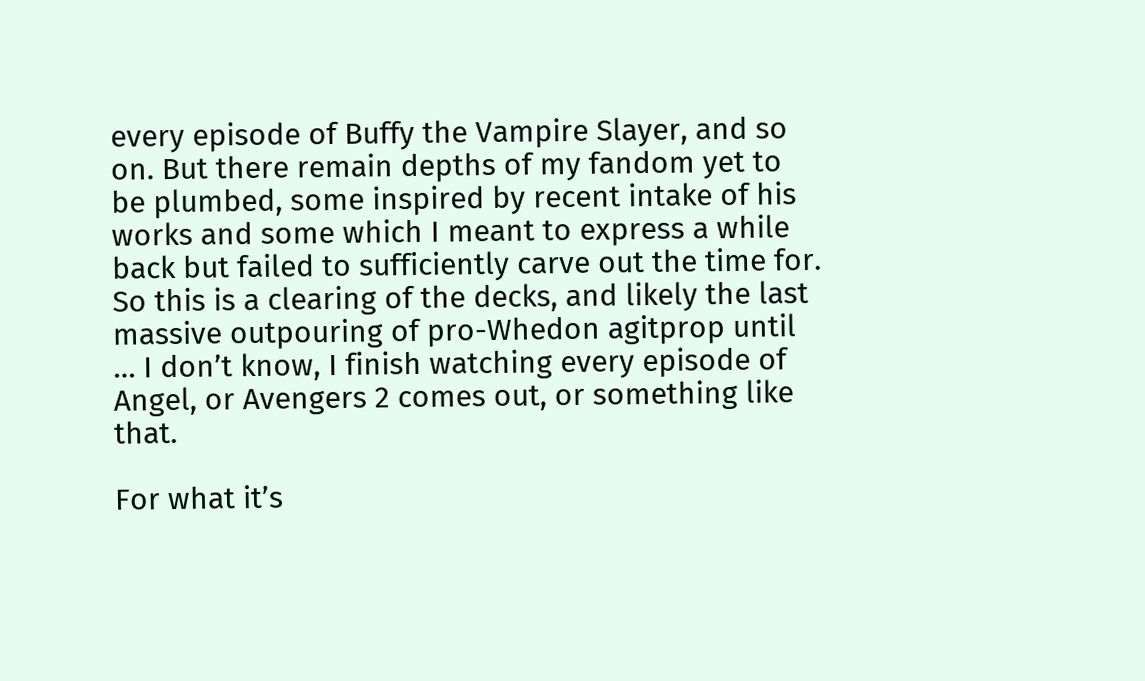every episode of Buffy the Vampire Slayer, and so on. But there remain depths of my fandom yet to be plumbed, some inspired by recent intake of his works and some which I meant to express a while back but failed to sufficiently carve out the time for. So this is a clearing of the decks, and likely the last massive outpouring of pro-Whedon agitprop until … I don’t know, I finish watching every episode of Angel, or Avengers 2 comes out, or something like that.

For what it’s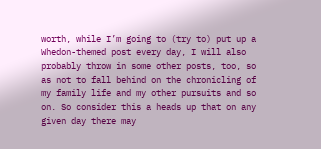worth, while I’m going to (try to) put up a Whedon-themed post every day, I will also probably throw in some other posts, too, so as not to fall behind on the chronicling of my family life and my other pursuits and so on. So consider this a heads up that on any given day there may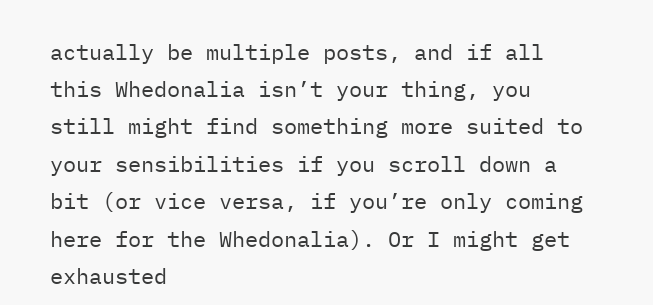actually be multiple posts, and if all this Whedonalia isn’t your thing, you still might find something more suited to your sensibilities if you scroll down a bit (or vice versa, if you’re only coming here for the Whedonalia). Or I might get exhausted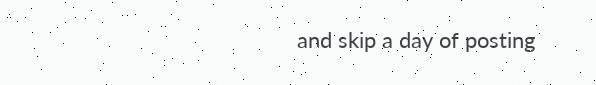and skip a day of posting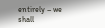entirely – we shall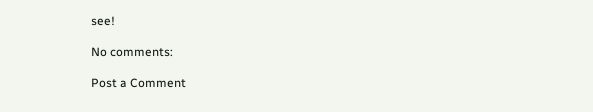see!

No comments:

Post a Comment